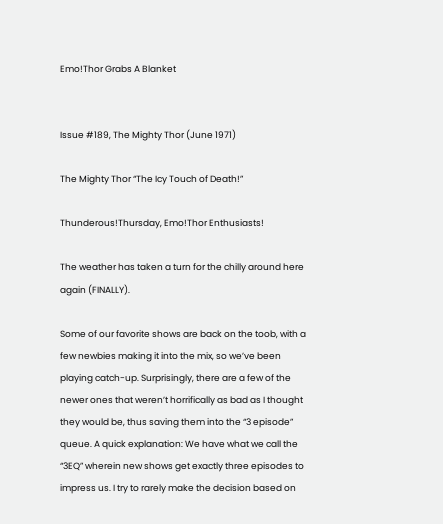Emo!Thor Grabs A Blanket


Issue #189, The Mighty Thor (June 1971)

The Mighty Thor “The Icy Touch of Death!”

Thunderous!Thursday, Emo!Thor Enthusiasts!

The weather has taken a turn for the chilly around here again (FINALLY).

Some of our favorite shows are back on the toob, with a few newbies making it into the mix, so we’ve been playing catch-up. Surprisingly, there are a few of the newer ones that weren’t horrifically as bad as I thought they would be, thus saving them into the “3 episode” queue. A quick explanation: We have what we call the “3EQ” wherein new shows get exactly three episodes to impress us. I try to rarely make the decision based on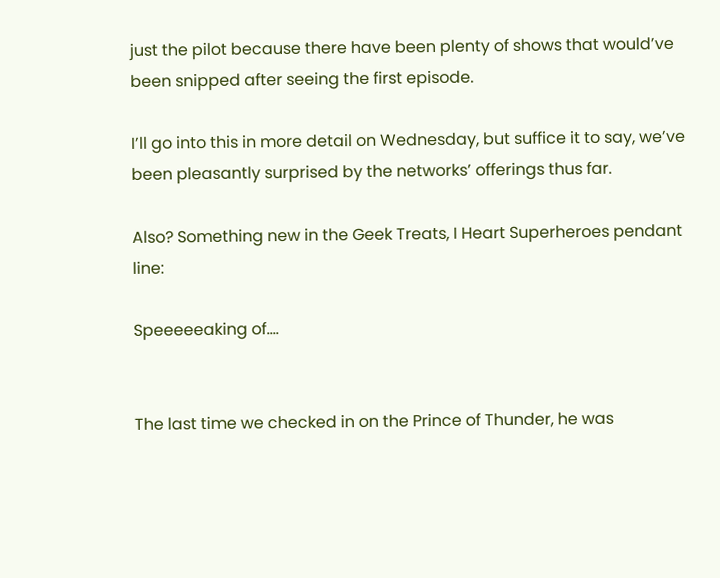just the pilot because there have been plenty of shows that would’ve been snipped after seeing the first episode.

I’ll go into this in more detail on Wednesday, but suffice it to say, we’ve been pleasantly surprised by the networks’ offerings thus far.

Also? Something new in the Geek Treats, I Heart Superheroes pendant line:

Speeeeeaking of….


The last time we checked in on the Prince of Thunder, he was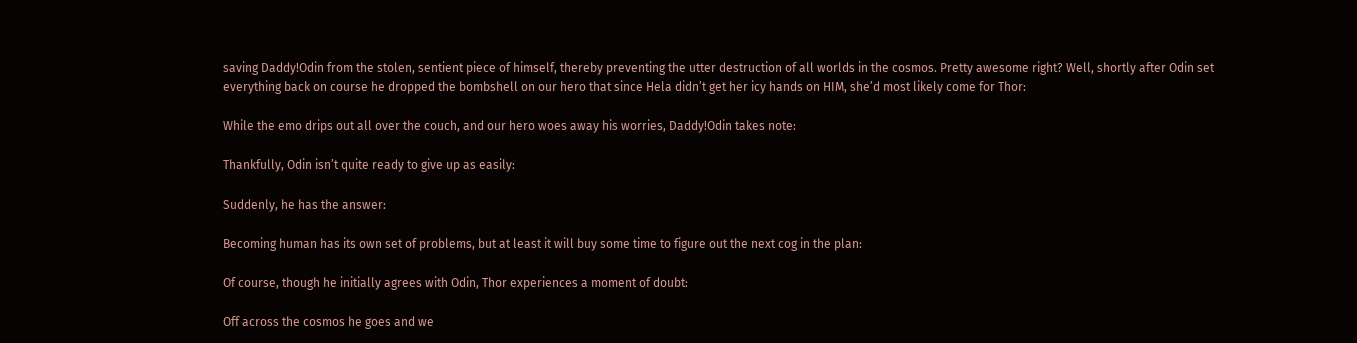saving Daddy!Odin from the stolen, sentient piece of himself, thereby preventing the utter destruction of all worlds in the cosmos. Pretty awesome right? Well, shortly after Odin set everything back on course he dropped the bombshell on our hero that since Hela didn’t get her icy hands on HIM, she’d most likely come for Thor:

While the emo drips out all over the couch, and our hero woes away his worries, Daddy!Odin takes note:

Thankfully, Odin isn’t quite ready to give up as easily:

Suddenly, he has the answer:

Becoming human has its own set of problems, but at least it will buy some time to figure out the next cog in the plan:

Of course, though he initially agrees with Odin, Thor experiences a moment of doubt:

Off across the cosmos he goes and we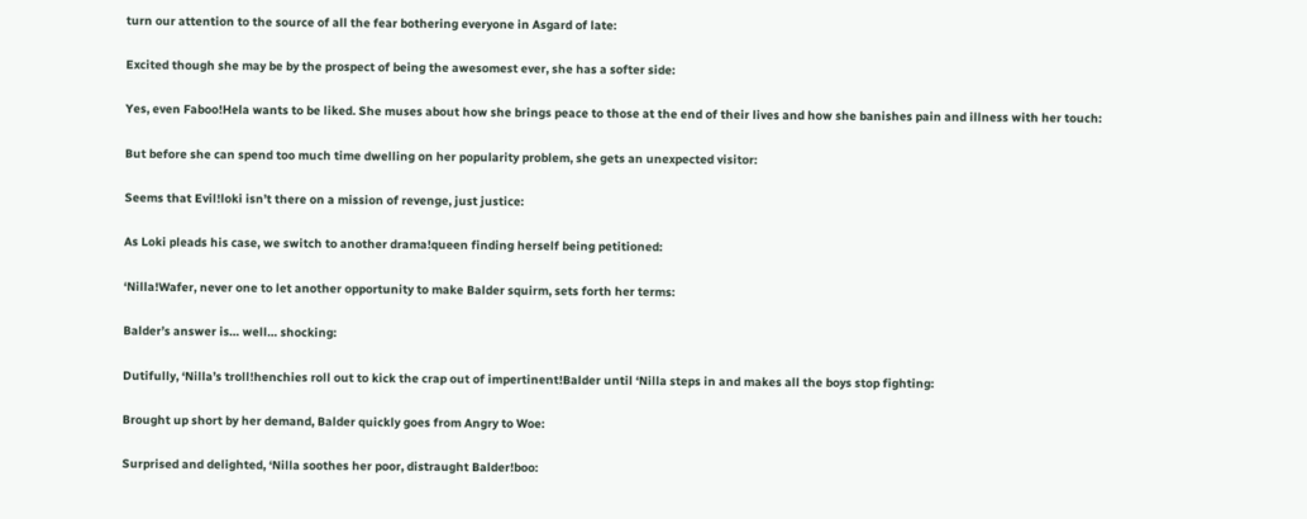turn our attention to the source of all the fear bothering everyone in Asgard of late:

Excited though she may be by the prospect of being the awesomest ever, she has a softer side:

Yes, even Faboo!Hela wants to be liked. She muses about how she brings peace to those at the end of their lives and how she banishes pain and illness with her touch:

But before she can spend too much time dwelling on her popularity problem, she gets an unexpected visitor:

Seems that Evil!loki isn’t there on a mission of revenge, just justice:

As Loki pleads his case, we switch to another drama!queen finding herself being petitioned:

‘Nilla!Wafer, never one to let another opportunity to make Balder squirm, sets forth her terms:

Balder’s answer is… well… shocking:

Dutifully, ‘Nilla’s troll!henchies roll out to kick the crap out of impertinent!Balder until ‘Nilla steps in and makes all the boys stop fighting:

Brought up short by her demand, Balder quickly goes from Angry to Woe:

Surprised and delighted, ‘Nilla soothes her poor, distraught Balder!boo: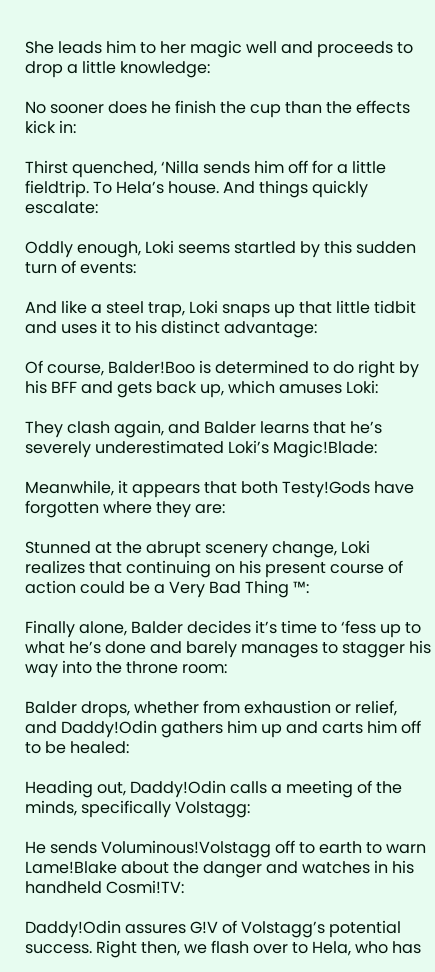She leads him to her magic well and proceeds to drop a little knowledge:

No sooner does he finish the cup than the effects kick in:

Thirst quenched, ‘Nilla sends him off for a little fieldtrip. To Hela’s house. And things quickly escalate:

Oddly enough, Loki seems startled by this sudden turn of events:

And like a steel trap, Loki snaps up that little tidbit and uses it to his distinct advantage:

Of course, Balder!Boo is determined to do right by his BFF and gets back up, which amuses Loki:

They clash again, and Balder learns that he’s severely underestimated Loki’s Magic!Blade:

Meanwhile, it appears that both Testy!Gods have forgotten where they are:

Stunned at the abrupt scenery change, Loki realizes that continuing on his present course of action could be a Very Bad Thing ™:

Finally alone, Balder decides it’s time to ‘fess up to what he’s done and barely manages to stagger his way into the throne room:

Balder drops, whether from exhaustion or relief, and Daddy!Odin gathers him up and carts him off to be healed:

Heading out, Daddy!Odin calls a meeting of the minds, specifically Volstagg:

He sends Voluminous!Volstagg off to earth to warn Lame!Blake about the danger and watches in his handheld Cosmi!TV:

Daddy!Odin assures G!V of Volstagg’s potential success. Right then, we flash over to Hela, who has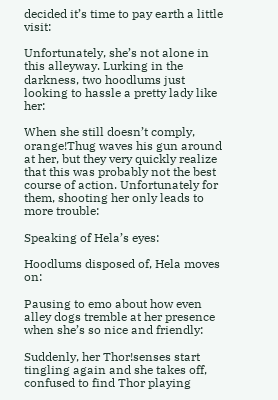decided it’s time to pay earth a little visit:

Unfortunately, she’s not alone in this alleyway. Lurking in the darkness, two hoodlums just looking to hassle a pretty lady like her:

When she still doesn’t comply, orange!Thug waves his gun around at her, but they very quickly realize that this was probably not the best course of action. Unfortunately for them, shooting her only leads to more trouble:

Speaking of Hela’s eyes:

Hoodlums disposed of, Hela moves on:

Pausing to emo about how even alley dogs tremble at her presence when she’s so nice and friendly:

Suddenly, her Thor!senses start tingling again and she takes off, confused to find Thor playing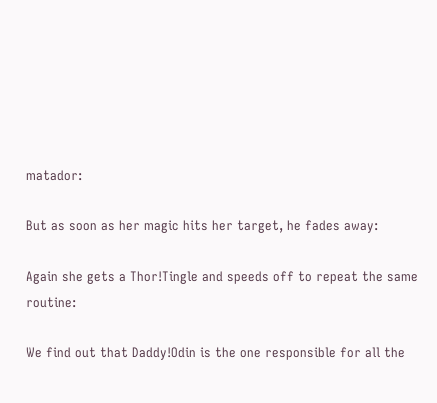matador:

But as soon as her magic hits her target, he fades away:

Again she gets a Thor!Tingle and speeds off to repeat the same routine:

We find out that Daddy!Odin is the one responsible for all the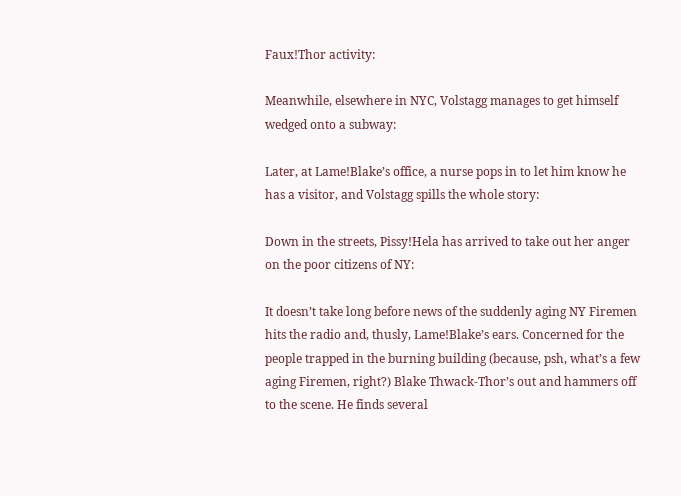Faux!Thor activity:

Meanwhile, elsewhere in NYC, Volstagg manages to get himself wedged onto a subway:

Later, at Lame!Blake’s office, a nurse pops in to let him know he has a visitor, and Volstagg spills the whole story:

Down in the streets, Pissy!Hela has arrived to take out her anger on the poor citizens of NY:

It doesn’t take long before news of the suddenly aging NY Firemen hits the radio and, thusly, Lame!Blake’s ears. Concerned for the people trapped in the burning building (because, psh, what’s a few aging Firemen, right?) Blake Thwack-Thor’s out and hammers off to the scene. He finds several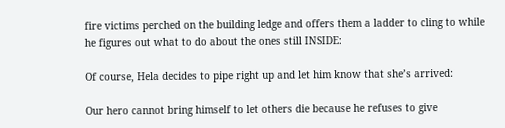fire victims perched on the building ledge and offers them a ladder to cling to while he figures out what to do about the ones still INSIDE:

Of course, Hela decides to pipe right up and let him know that she’s arrived:

Our hero cannot bring himself to let others die because he refuses to give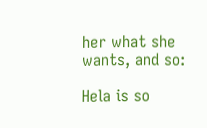her what she wants, and so:

Hela is so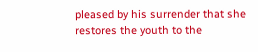pleased by his surrender that she restores the youth to the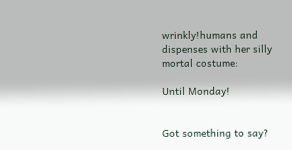wrinkly!humans and dispenses with her silly mortal costume:

Until Monday!


Got something to say?